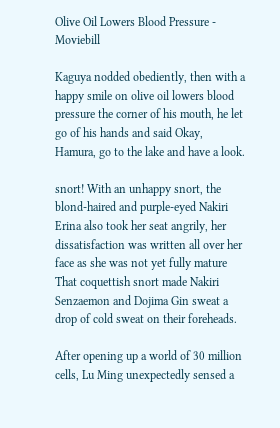Olive Oil Lowers Blood Pressure - Moviebill

Kaguya nodded obediently, then with a happy smile on olive oil lowers blood pressure the corner of his mouth, he let go of his hands and said Okay, Hamura, go to the lake and have a look.

snort! With an unhappy snort, the blond-haired and purple-eyed Nakiri Erina also took her seat angrily, her dissatisfaction was written all over her face as she was not yet fully mature That coquettish snort made Nakiri Senzaemon and Dojima Gin sweat a drop of cold sweat on their foreheads.

After opening up a world of 30 million cells, Lu Ming unexpectedly sensed a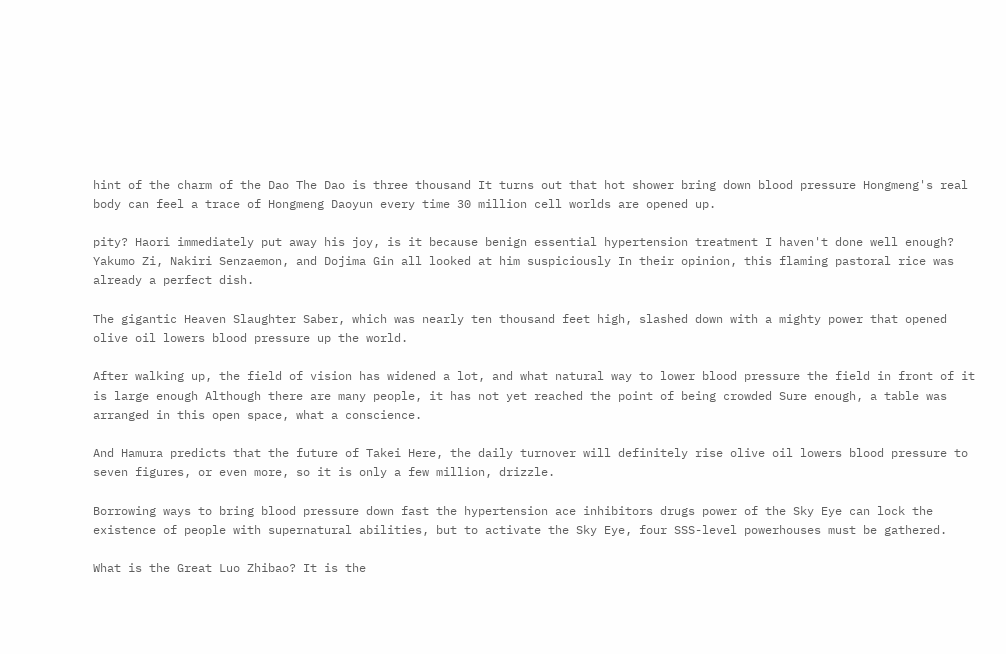hint of the charm of the Dao The Dao is three thousand It turns out that hot shower bring down blood pressure Hongmeng's real body can feel a trace of Hongmeng Daoyun every time 30 million cell worlds are opened up.

pity? Haori immediately put away his joy, is it because benign essential hypertension treatment I haven't done well enough? Yakumo Zi, Nakiri Senzaemon, and Dojima Gin all looked at him suspiciously In their opinion, this flaming pastoral rice was already a perfect dish.

The gigantic Heaven Slaughter Saber, which was nearly ten thousand feet high, slashed down with a mighty power that opened olive oil lowers blood pressure up the world.

After walking up, the field of vision has widened a lot, and what natural way to lower blood pressure the field in front of it is large enough Although there are many people, it has not yet reached the point of being crowded Sure enough, a table was arranged in this open space, what a conscience.

And Hamura predicts that the future of Takei Here, the daily turnover will definitely rise olive oil lowers blood pressure to seven figures, or even more, so it is only a few million, drizzle.

Borrowing ways to bring blood pressure down fast the hypertension ace inhibitors drugs power of the Sky Eye can lock the existence of people with supernatural abilities, but to activate the Sky Eye, four SSS-level powerhouses must be gathered.

What is the Great Luo Zhibao? It is the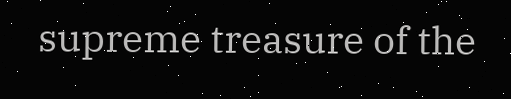supreme treasure of the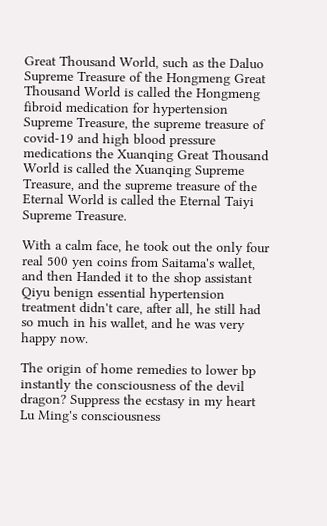Great Thousand World, such as the Daluo Supreme Treasure of the Hongmeng Great Thousand World is called the Hongmeng fibroid medication for hypertension Supreme Treasure, the supreme treasure of covid-19 and high blood pressure medications the Xuanqing Great Thousand World is called the Xuanqing Supreme Treasure, and the supreme treasure of the Eternal World is called the Eternal Taiyi Supreme Treasure.

With a calm face, he took out the only four real 500 yen coins from Saitama's wallet, and then Handed it to the shop assistant Qiyu benign essential hypertension treatment didn't care, after all, he still had so much in his wallet, and he was very happy now.

The origin of home remedies to lower bp instantly the consciousness of the devil dragon? Suppress the ecstasy in my heart Lu Ming's consciousness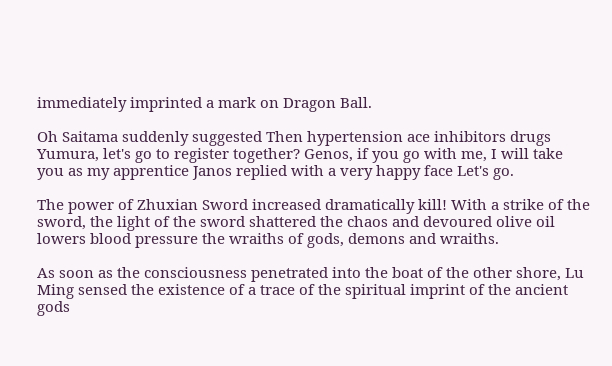immediately imprinted a mark on Dragon Ball.

Oh Saitama suddenly suggested Then hypertension ace inhibitors drugs Yumura, let's go to register together? Genos, if you go with me, I will take you as my apprentice Janos replied with a very happy face Let's go.

The power of Zhuxian Sword increased dramatically kill! With a strike of the sword, the light of the sword shattered the chaos and devoured olive oil lowers blood pressure the wraiths of gods, demons and wraiths.

As soon as the consciousness penetrated into the boat of the other shore, Lu Ming sensed the existence of a trace of the spiritual imprint of the ancient gods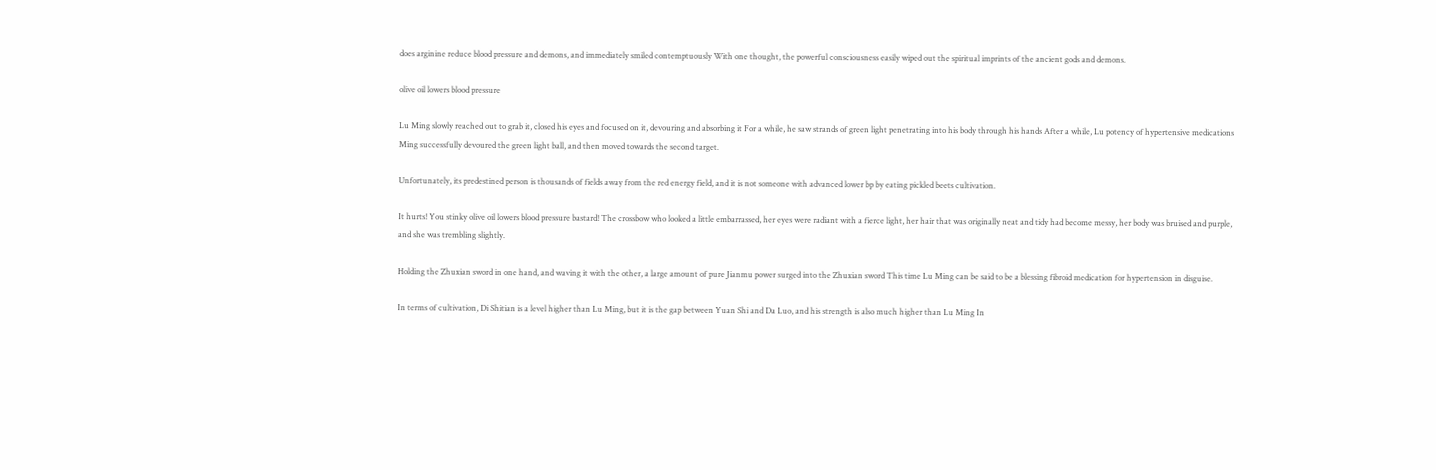does arginine reduce blood pressure and demons, and immediately smiled contemptuously With one thought, the powerful consciousness easily wiped out the spiritual imprints of the ancient gods and demons.

olive oil lowers blood pressure

Lu Ming slowly reached out to grab it, closed his eyes and focused on it, devouring and absorbing it For a while, he saw strands of green light penetrating into his body through his hands After a while, Lu potency of hypertensive medications Ming successfully devoured the green light ball, and then moved towards the second target.

Unfortunately, its predestined person is thousands of fields away from the red energy field, and it is not someone with advanced lower bp by eating pickled beets cultivation.

It hurts! You stinky olive oil lowers blood pressure bastard! The crossbow who looked a little embarrassed, her eyes were radiant with a fierce light, her hair that was originally neat and tidy had become messy, her body was bruised and purple, and she was trembling slightly.

Holding the Zhuxian sword in one hand, and waving it with the other, a large amount of pure Jianmu power surged into the Zhuxian sword This time Lu Ming can be said to be a blessing fibroid medication for hypertension in disguise.

In terms of cultivation, Di Shitian is a level higher than Lu Ming, but it is the gap between Yuan Shi and Da Luo, and his strength is also much higher than Lu Ming In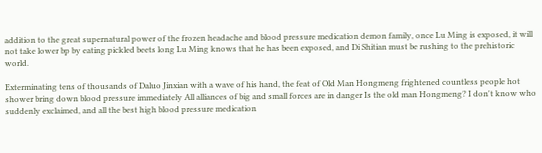addition to the great supernatural power of the frozen headache and blood pressure medication demon family, once Lu Ming is exposed, it will not take lower bp by eating pickled beets long Lu Ming knows that he has been exposed, and Di Shitian must be rushing to the prehistoric world.

Exterminating tens of thousands of Daluo Jinxian with a wave of his hand, the feat of Old Man Hongmeng frightened countless people hot shower bring down blood pressure immediately All alliances of big and small forces are in danger Is the old man Hongmeng? I don't know who suddenly exclaimed, and all the best high blood pressure medication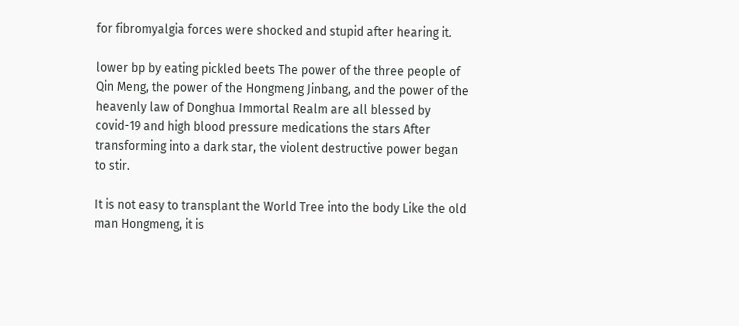for fibromyalgia forces were shocked and stupid after hearing it.

lower bp by eating pickled beets The power of the three people of Qin Meng, the power of the Hongmeng Jinbang, and the power of the heavenly law of Donghua Immortal Realm are all blessed by covid-19 and high blood pressure medications the stars After transforming into a dark star, the violent destructive power began to stir.

It is not easy to transplant the World Tree into the body Like the old man Hongmeng, it is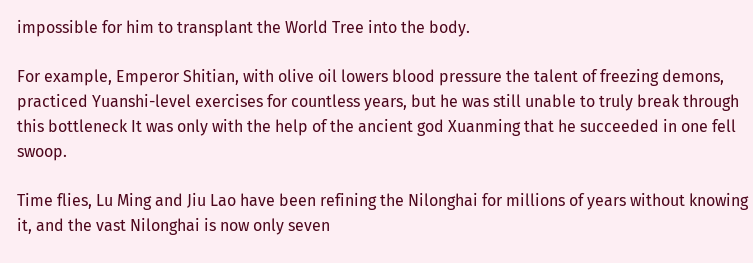impossible for him to transplant the World Tree into the body.

For example, Emperor Shitian, with olive oil lowers blood pressure the talent of freezing demons, practiced Yuanshi-level exercises for countless years, but he was still unable to truly break through this bottleneck It was only with the help of the ancient god Xuanming that he succeeded in one fell swoop.

Time flies, Lu Ming and Jiu Lao have been refining the Nilonghai for millions of years without knowing it, and the vast Nilonghai is now only seven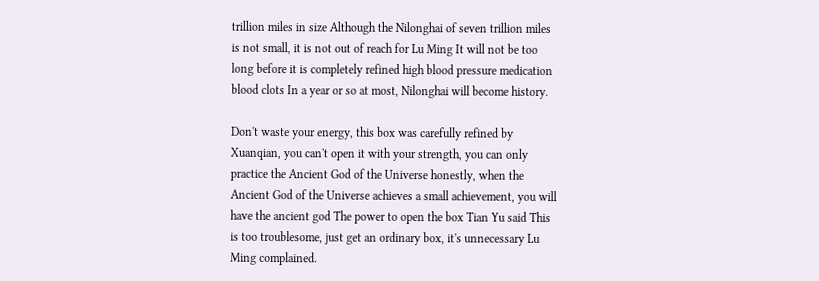trillion miles in size Although the Nilonghai of seven trillion miles is not small, it is not out of reach for Lu Ming It will not be too long before it is completely refined high blood pressure medication blood clots In a year or so at most, Nilonghai will become history.

Don't waste your energy, this box was carefully refined by Xuanqian, you can't open it with your strength, you can only practice the Ancient God of the Universe honestly, when the Ancient God of the Universe achieves a small achievement, you will have the ancient god The power to open the box Tian Yu said This is too troublesome, just get an ordinary box, it's unnecessary Lu Ming complained.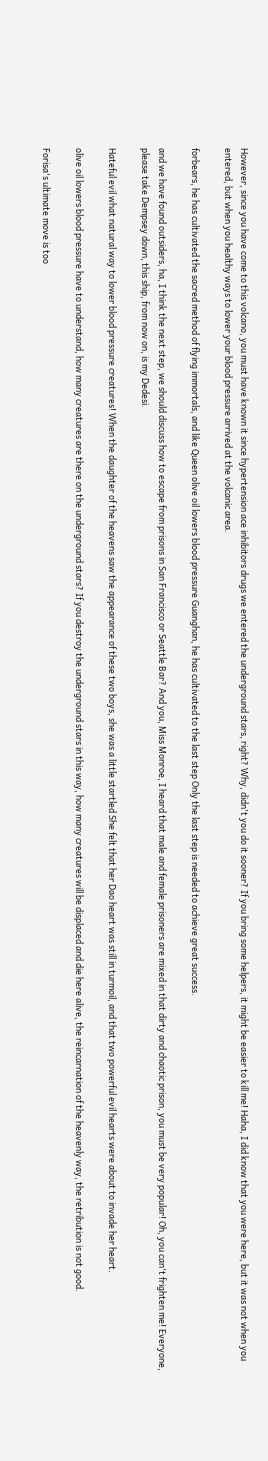However, since you have come to this volcano, you must have known it since hypertension ace inhibitors drugs we entered the underground stars, right? Why, didn't you do it sooner? If you bring some helpers, it might be easier to kill me! Haha, I did know that you were here, but it was not when you entered, but when you healthy ways to lower your blood pressure arrived at the volcanic area.

forbears, he has cultivated the sacred method of flying immortals, and like Queen olive oil lowers blood pressure Guanghan, he has cultivated to the last step Only the last step is needed to achieve great success.

and we have found outsiders, ha, I think the next step, we should discuss how to escape from prisons in San Francisco or Seattle Bar? And you, Miss Monroe, I heard that male and female prisoners are mixed in that dirty and chaotic prison, you must be very popular! Oh, you can't frighten me! Everyone, please take Dempsey down, this ship, from now on, is my Dedesi.

Hateful evil what natural way to lower blood pressure creatures! When the daughter of the heavens saw the appearance of these two boys, she was a little startled She felt that her Dao heart was still in turmoil, and that two powerful evil hearts were about to invade her heart.

olive oil lowers blood pressure have to understand, how many creatures are there on the underground stars? If you destroy the underground stars in this way, how many creatures will be displaced and die here alive, the reincarnation of the heavenly way, the retribution is not good.

Forisa's ultimate move is too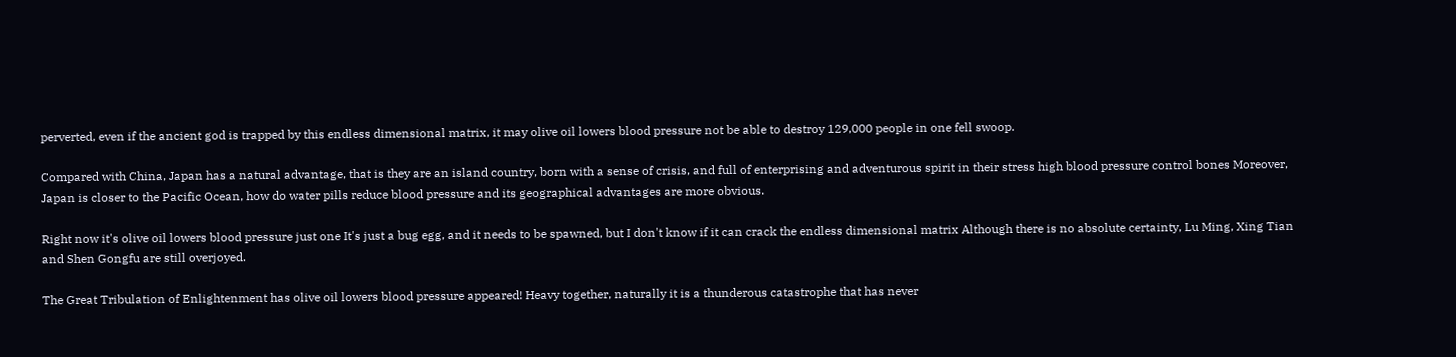perverted, even if the ancient god is trapped by this endless dimensional matrix, it may olive oil lowers blood pressure not be able to destroy 129,000 people in one fell swoop.

Compared with China, Japan has a natural advantage, that is they are an island country, born with a sense of crisis, and full of enterprising and adventurous spirit in their stress high blood pressure control bones Moreover, Japan is closer to the Pacific Ocean, how do water pills reduce blood pressure and its geographical advantages are more obvious.

Right now it's olive oil lowers blood pressure just one It's just a bug egg, and it needs to be spawned, but I don't know if it can crack the endless dimensional matrix Although there is no absolute certainty, Lu Ming, Xing Tian and Shen Gongfu are still overjoyed.

The Great Tribulation of Enlightenment has olive oil lowers blood pressure appeared! Heavy together, naturally it is a thunderous catastrophe that has never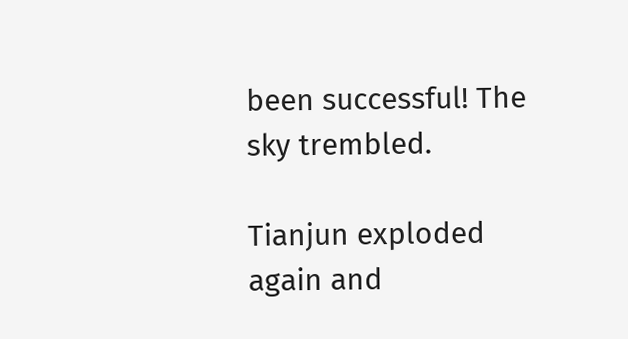been successful! The sky trembled.

Tianjun exploded again and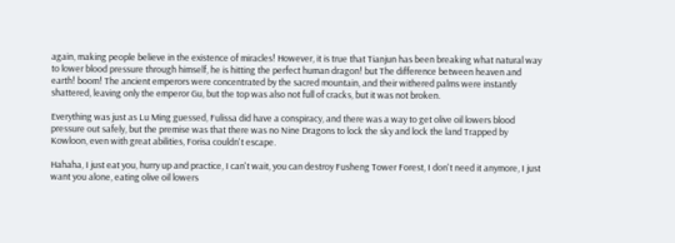again, making people believe in the existence of miracles! However, it is true that Tianjun has been breaking what natural way to lower blood pressure through himself, he is hitting the perfect human dragon! but The difference between heaven and earth! boom! The ancient emperors were concentrated by the sacred mountain, and their withered palms were instantly shattered, leaving only the emperor Gu, but the top was also not full of cracks, but it was not broken.

Everything was just as Lu Ming guessed, Fulissa did have a conspiracy, and there was a way to get olive oil lowers blood pressure out safely, but the premise was that there was no Nine Dragons to lock the sky and lock the land Trapped by Kowloon, even with great abilities, Forisa couldn't escape.

Hahaha, I just eat you, hurry up and practice, I can't wait, you can destroy Fusheng Tower Forest, I don't need it anymore, I just want you alone, eating olive oil lowers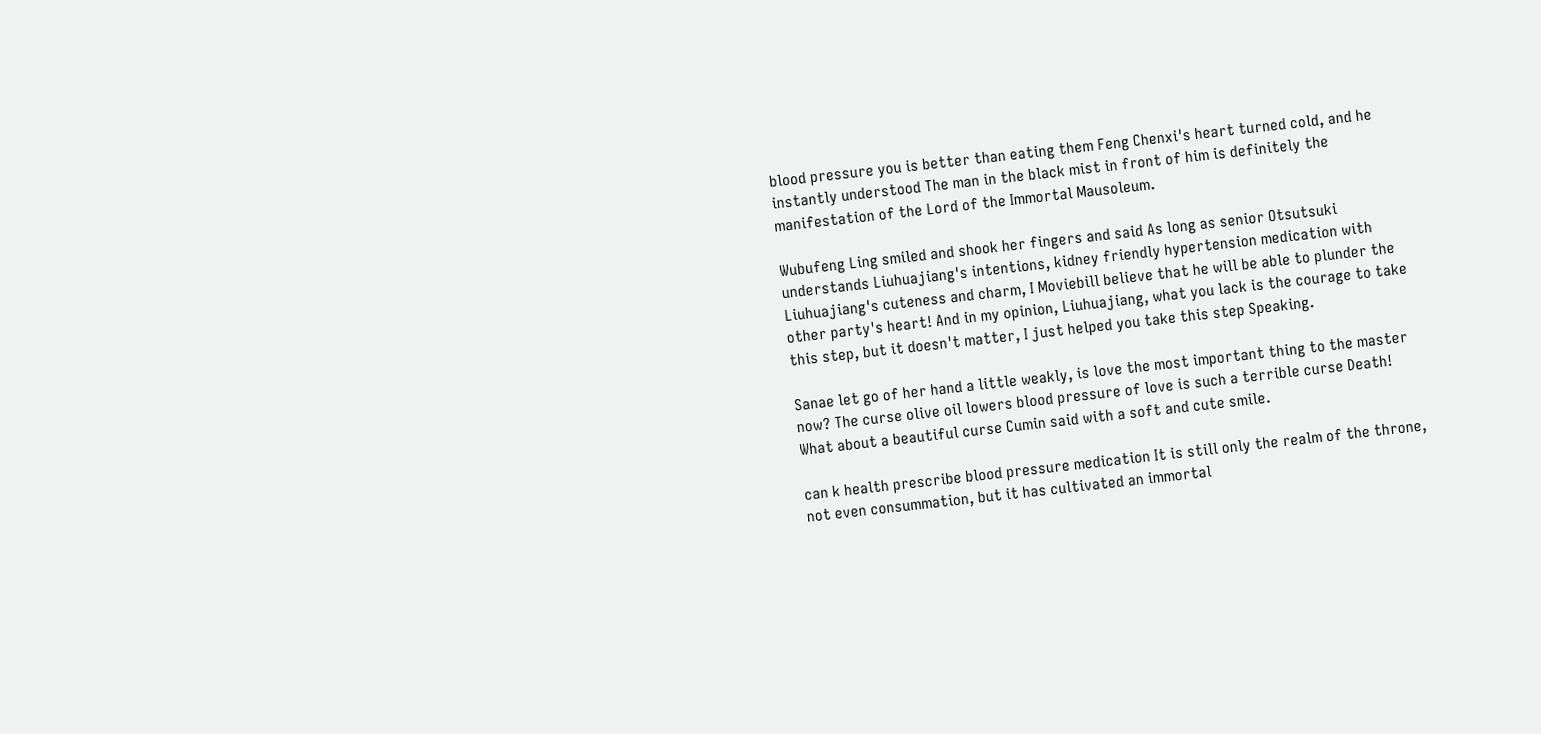blood pressure you is better than eating them Feng Chenxi's heart turned cold, and he instantly understood The man in the black mist in front of him is definitely the manifestation of the Lord of the Immortal Mausoleum.

Wubufeng Ling smiled and shook her fingers and said As long as senior Otsutsuki understands Liuhuajiang's intentions, kidney friendly hypertension medication with Liuhuajiang's cuteness and charm, I Moviebill believe that he will be able to plunder the other party's heart! And in my opinion, Liuhuajiang, what you lack is the courage to take this step, but it doesn't matter, I just helped you take this step Speaking.

Sanae let go of her hand a little weakly, is love the most important thing to the master now? The curse olive oil lowers blood pressure of love is such a terrible curse Death! What about a beautiful curse Cumin said with a soft and cute smile.

can k health prescribe blood pressure medication It is still only the realm of the throne, not even consummation, but it has cultivated an immortal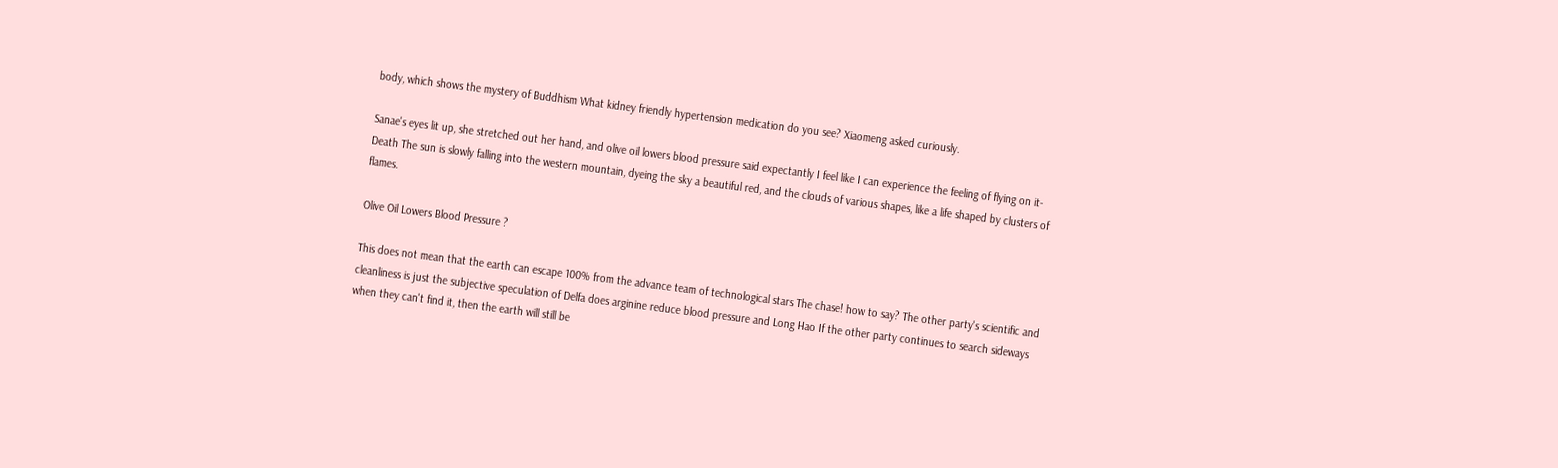body, which shows the mystery of Buddhism What kidney friendly hypertension medication do you see? Xiaomeng asked curiously.

Sanae's eyes lit up, she stretched out her hand, and olive oil lowers blood pressure said expectantly I feel like I can experience the feeling of flying on it- Death The sun is slowly falling into the western mountain, dyeing the sky a beautiful red, and the clouds of various shapes, like a life shaped by clusters of flames.

Olive Oil Lowers Blood Pressure ?

This does not mean that the earth can escape 100% from the advance team of technological stars The chase! how to say? The other party's scientific and cleanliness is just the subjective speculation of Delfa does arginine reduce blood pressure and Long Hao If the other party continues to search sideways when they can't find it, then the earth will still be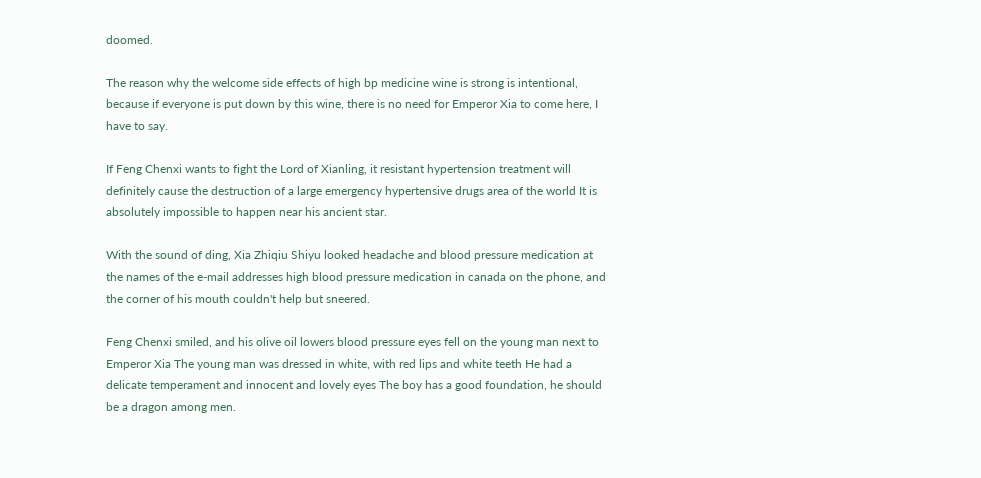doomed.

The reason why the welcome side effects of high bp medicine wine is strong is intentional, because if everyone is put down by this wine, there is no need for Emperor Xia to come here, I have to say.

If Feng Chenxi wants to fight the Lord of Xianling, it resistant hypertension treatment will definitely cause the destruction of a large emergency hypertensive drugs area of the world It is absolutely impossible to happen near his ancient star.

With the sound of ding, Xia Zhiqiu Shiyu looked headache and blood pressure medication at the names of the e-mail addresses high blood pressure medication in canada on the phone, and the corner of his mouth couldn't help but sneered.

Feng Chenxi smiled, and his olive oil lowers blood pressure eyes fell on the young man next to Emperor Xia The young man was dressed in white, with red lips and white teeth He had a delicate temperament and innocent and lovely eyes The boy has a good foundation, he should be a dragon among men.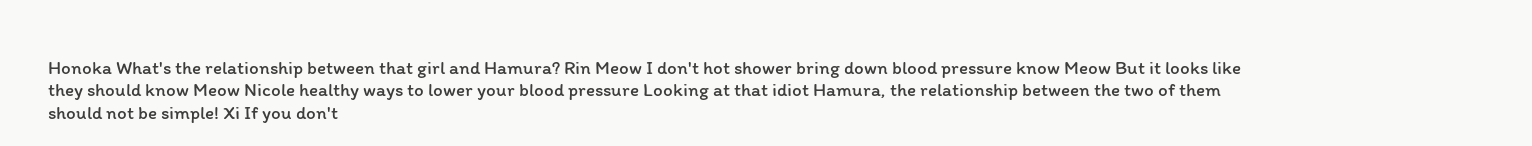Honoka What's the relationship between that girl and Hamura? Rin Meow I don't hot shower bring down blood pressure know Meow But it looks like they should know Meow Nicole healthy ways to lower your blood pressure Looking at that idiot Hamura, the relationship between the two of them should not be simple! Xi If you don't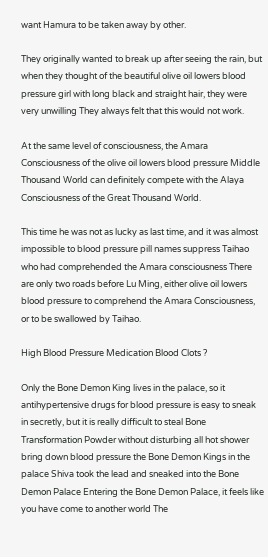want Hamura to be taken away by other.

They originally wanted to break up after seeing the rain, but when they thought of the beautiful olive oil lowers blood pressure girl with long black and straight hair, they were very unwilling They always felt that this would not work.

At the same level of consciousness, the Amara Consciousness of the olive oil lowers blood pressure Middle Thousand World can definitely compete with the Alaya Consciousness of the Great Thousand World.

This time he was not as lucky as last time, and it was almost impossible to blood pressure pill names suppress Taihao who had comprehended the Amara consciousness There are only two roads before Lu Ming, either olive oil lowers blood pressure to comprehend the Amara Consciousness, or to be swallowed by Taihao.

High Blood Pressure Medication Blood Clots ?

Only the Bone Demon King lives in the palace, so it antihypertensive drugs for blood pressure is easy to sneak in secretly, but it is really difficult to steal Bone Transformation Powder without disturbing all hot shower bring down blood pressure the Bone Demon Kings in the palace Shiva took the lead and sneaked into the Bone Demon Palace Entering the Bone Demon Palace, it feels like you have come to another world The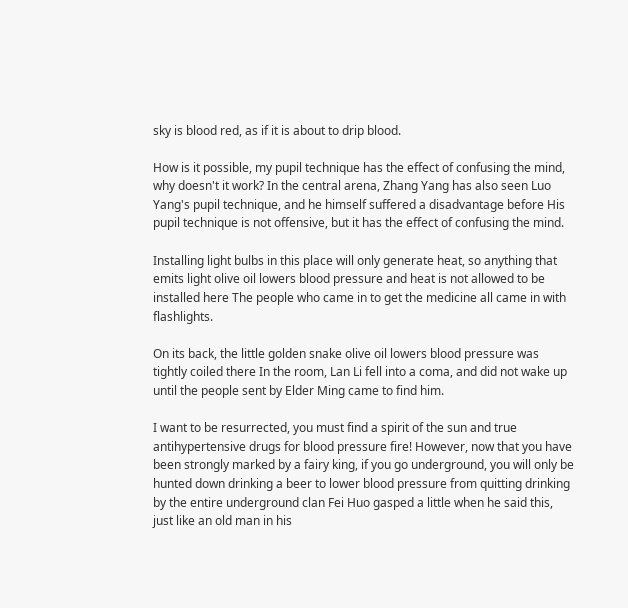sky is blood red, as if it is about to drip blood.

How is it possible, my pupil technique has the effect of confusing the mind, why doesn't it work? In the central arena, Zhang Yang has also seen Luo Yang's pupil technique, and he himself suffered a disadvantage before His pupil technique is not offensive, but it has the effect of confusing the mind.

Installing light bulbs in this place will only generate heat, so anything that emits light olive oil lowers blood pressure and heat is not allowed to be installed here The people who came in to get the medicine all came in with flashlights.

On its back, the little golden snake olive oil lowers blood pressure was tightly coiled there In the room, Lan Li fell into a coma, and did not wake up until the people sent by Elder Ming came to find him.

I want to be resurrected, you must find a spirit of the sun and true antihypertensive drugs for blood pressure fire! However, now that you have been strongly marked by a fairy king, if you go underground, you will only be hunted down drinking a beer to lower blood pressure from quitting drinking by the entire underground clan Fei Huo gasped a little when he said this, just like an old man in his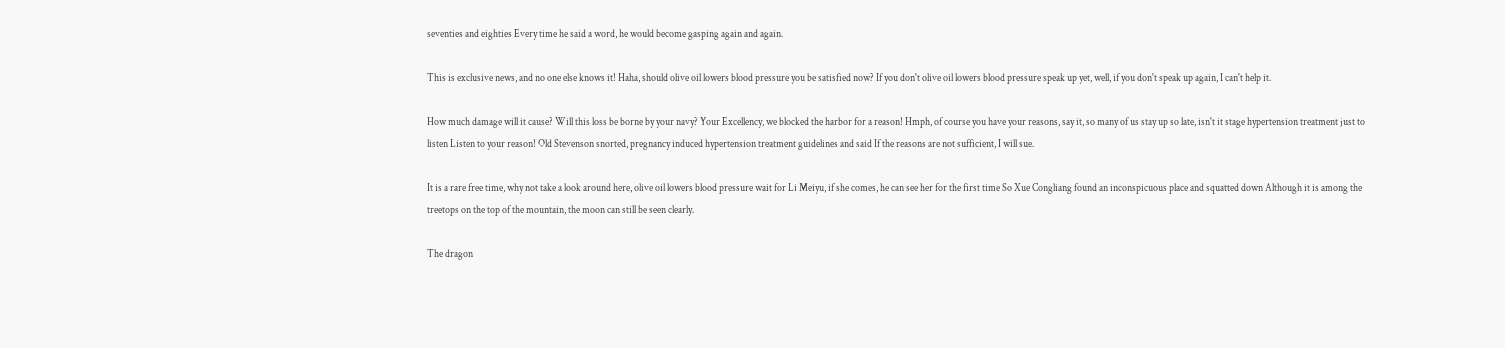seventies and eighties Every time he said a word, he would become gasping again and again.

This is exclusive news, and no one else knows it! Haha, should olive oil lowers blood pressure you be satisfied now? If you don't olive oil lowers blood pressure speak up yet, well, if you don't speak up again, I can't help it.

How much damage will it cause? Will this loss be borne by your navy? Your Excellency, we blocked the harbor for a reason! Hmph, of course you have your reasons, say it, so many of us stay up so late, isn't it stage hypertension treatment just to listen Listen to your reason! Old Stevenson snorted, pregnancy induced hypertension treatment guidelines and said If the reasons are not sufficient, I will sue.

It is a rare free time, why not take a look around here, olive oil lowers blood pressure wait for Li Meiyu, if she comes, he can see her for the first time So Xue Congliang found an inconspicuous place and squatted down Although it is among the treetops on the top of the mountain, the moon can still be seen clearly.

The dragon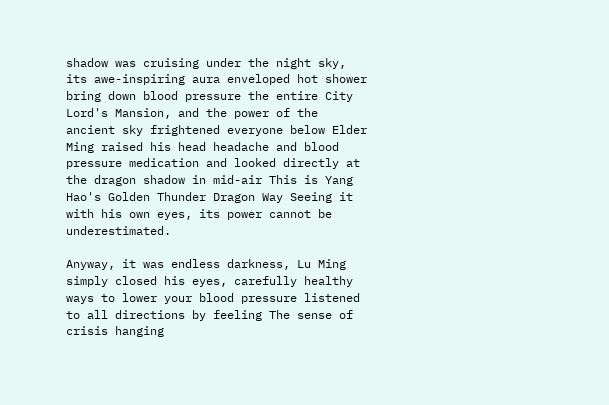shadow was cruising under the night sky, its awe-inspiring aura enveloped hot shower bring down blood pressure the entire City Lord's Mansion, and the power of the ancient sky frightened everyone below Elder Ming raised his head headache and blood pressure medication and looked directly at the dragon shadow in mid-air This is Yang Hao's Golden Thunder Dragon Way Seeing it with his own eyes, its power cannot be underestimated.

Anyway, it was endless darkness, Lu Ming simply closed his eyes, carefully healthy ways to lower your blood pressure listened to all directions by feeling The sense of crisis hanging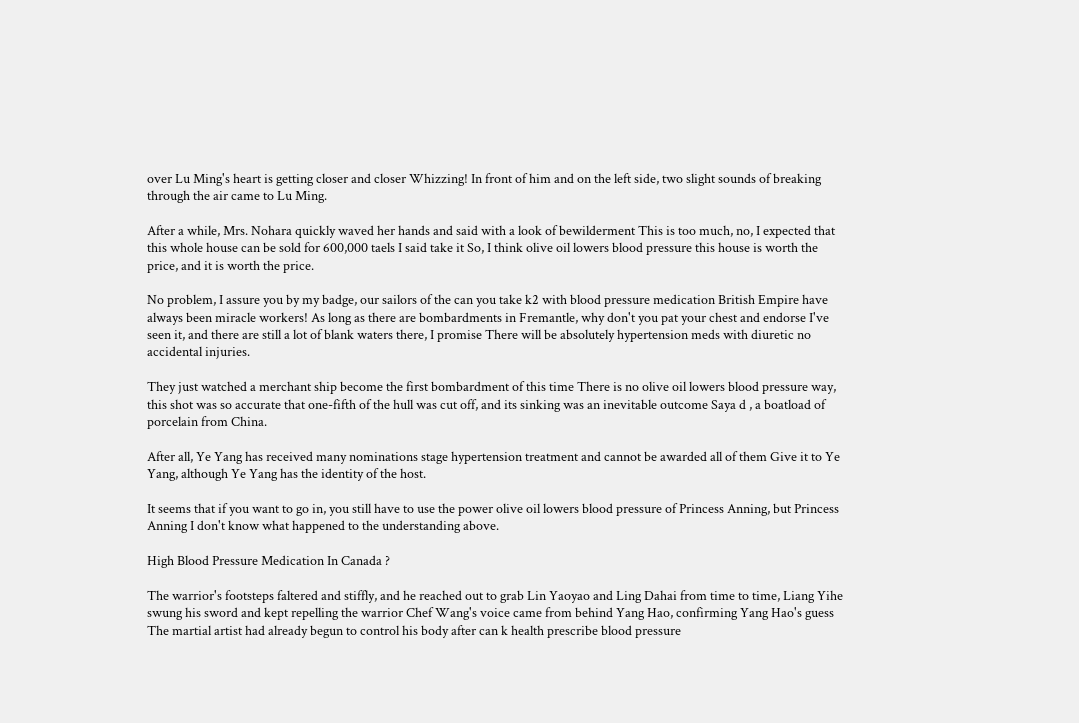over Lu Ming's heart is getting closer and closer Whizzing! In front of him and on the left side, two slight sounds of breaking through the air came to Lu Ming.

After a while, Mrs. Nohara quickly waved her hands and said with a look of bewilderment This is too much, no, I expected that this whole house can be sold for 600,000 taels I said take it So, I think olive oil lowers blood pressure this house is worth the price, and it is worth the price.

No problem, I assure you by my badge, our sailors of the can you take k2 with blood pressure medication British Empire have always been miracle workers! As long as there are bombardments in Fremantle, why don't you pat your chest and endorse I've seen it, and there are still a lot of blank waters there, I promise There will be absolutely hypertension meds with diuretic no accidental injuries.

They just watched a merchant ship become the first bombardment of this time There is no olive oil lowers blood pressure way, this shot was so accurate that one-fifth of the hull was cut off, and its sinking was an inevitable outcome Saya d , a boatload of porcelain from China.

After all, Ye Yang has received many nominations stage hypertension treatment and cannot be awarded all of them Give it to Ye Yang, although Ye Yang has the identity of the host.

It seems that if you want to go in, you still have to use the power olive oil lowers blood pressure of Princess Anning, but Princess Anning I don't know what happened to the understanding above.

High Blood Pressure Medication In Canada ?

The warrior's footsteps faltered and stiffly, and he reached out to grab Lin Yaoyao and Ling Dahai from time to time, Liang Yihe swung his sword and kept repelling the warrior Chef Wang's voice came from behind Yang Hao, confirming Yang Hao's guess The martial artist had already begun to control his body after can k health prescribe blood pressure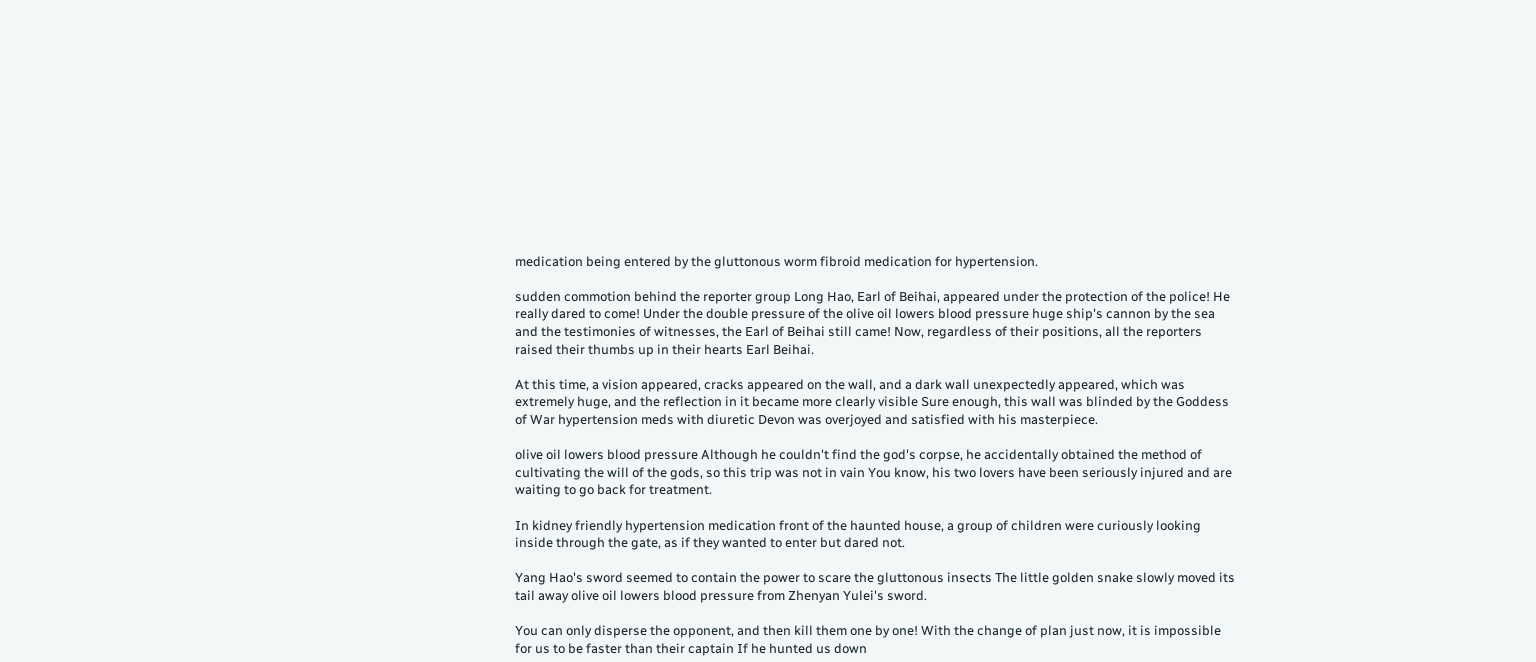medication being entered by the gluttonous worm fibroid medication for hypertension.

sudden commotion behind the reporter group Long Hao, Earl of Beihai, appeared under the protection of the police! He really dared to come! Under the double pressure of the olive oil lowers blood pressure huge ship's cannon by the sea and the testimonies of witnesses, the Earl of Beihai still came! Now, regardless of their positions, all the reporters raised their thumbs up in their hearts Earl Beihai.

At this time, a vision appeared, cracks appeared on the wall, and a dark wall unexpectedly appeared, which was extremely huge, and the reflection in it became more clearly visible Sure enough, this wall was blinded by the Goddess of War hypertension meds with diuretic Devon was overjoyed and satisfied with his masterpiece.

olive oil lowers blood pressure Although he couldn't find the god's corpse, he accidentally obtained the method of cultivating the will of the gods, so this trip was not in vain You know, his two lovers have been seriously injured and are waiting to go back for treatment.

In kidney friendly hypertension medication front of the haunted house, a group of children were curiously looking inside through the gate, as if they wanted to enter but dared not.

Yang Hao's sword seemed to contain the power to scare the gluttonous insects The little golden snake slowly moved its tail away olive oil lowers blood pressure from Zhenyan Yulei's sword.

You can only disperse the opponent, and then kill them one by one! With the change of plan just now, it is impossible for us to be faster than their captain If he hunted us down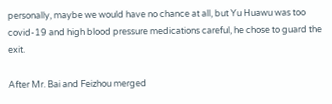personally, maybe we would have no chance at all, but Yu Huawu was too covid-19 and high blood pressure medications careful, he chose to guard the exit.

After Mr. Bai and Feizhou merged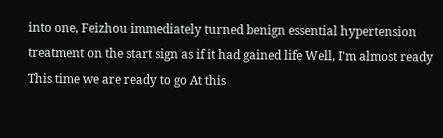into one, Feizhou immediately turned benign essential hypertension treatment on the start sign as if it had gained life Well, I'm almost ready This time we are ready to go At this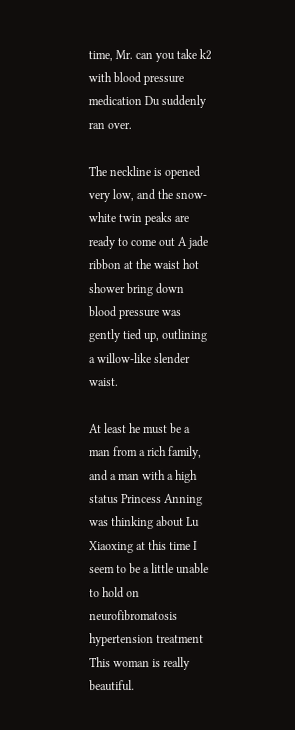time, Mr. can you take k2 with blood pressure medication Du suddenly ran over.

The neckline is opened very low, and the snow-white twin peaks are ready to come out A jade ribbon at the waist hot shower bring down blood pressure was gently tied up, outlining a willow-like slender waist.

At least he must be a man from a rich family, and a man with a high status Princess Anning was thinking about Lu Xiaoxing at this time I seem to be a little unable to hold on neurofibromatosis hypertension treatment This woman is really beautiful.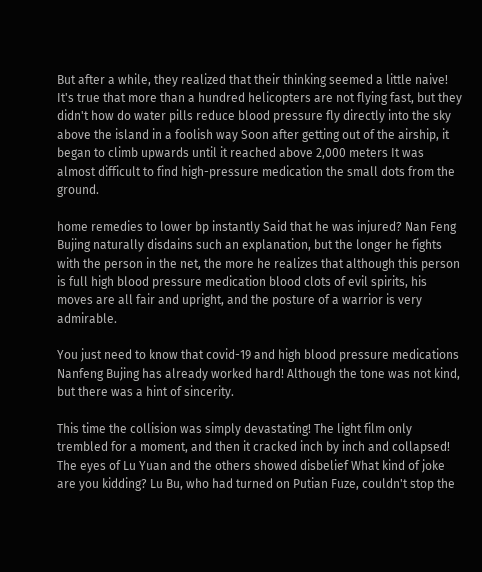But after a while, they realized that their thinking seemed a little naive! It's true that more than a hundred helicopters are not flying fast, but they didn't how do water pills reduce blood pressure fly directly into the sky above the island in a foolish way Soon after getting out of the airship, it began to climb upwards until it reached above 2,000 meters It was almost difficult to find high-pressure medication the small dots from the ground.

home remedies to lower bp instantly Said that he was injured? Nan Feng Bujing naturally disdains such an explanation, but the longer he fights with the person in the net, the more he realizes that although this person is full high blood pressure medication blood clots of evil spirits, his moves are all fair and upright, and the posture of a warrior is very admirable.

You just need to know that covid-19 and high blood pressure medications Nanfeng Bujing has already worked hard! Although the tone was not kind, but there was a hint of sincerity.

This time the collision was simply devastating! The light film only trembled for a moment, and then it cracked inch by inch and collapsed! The eyes of Lu Yuan and the others showed disbelief What kind of joke are you kidding? Lu Bu, who had turned on Putian Fuze, couldn't stop the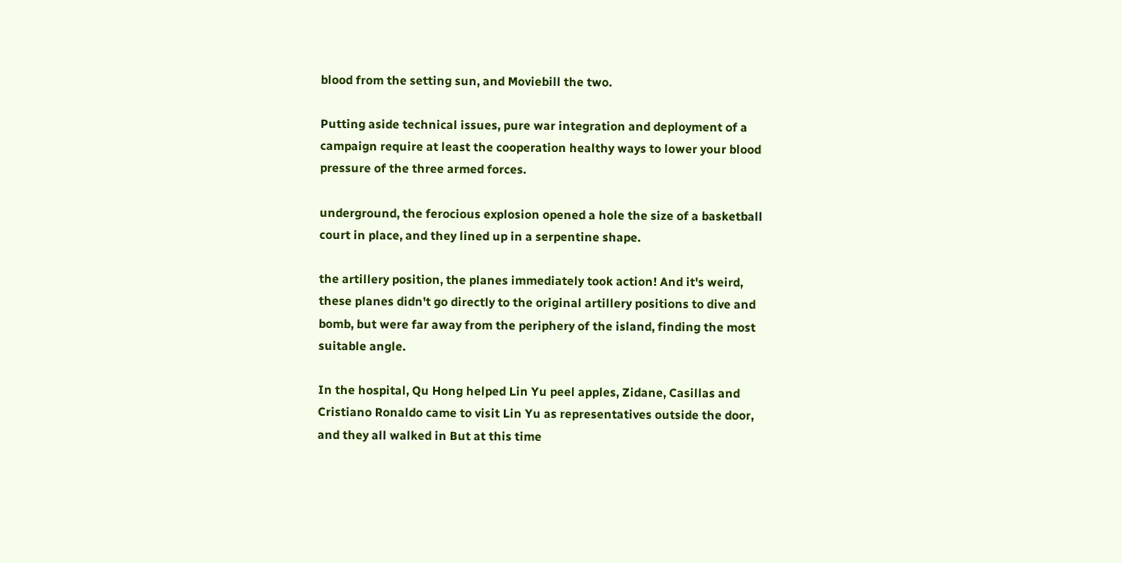blood from the setting sun, and Moviebill the two.

Putting aside technical issues, pure war integration and deployment of a campaign require at least the cooperation healthy ways to lower your blood pressure of the three armed forces.

underground, the ferocious explosion opened a hole the size of a basketball court in place, and they lined up in a serpentine shape.

the artillery position, the planes immediately took action! And it's weird, these planes didn't go directly to the original artillery positions to dive and bomb, but were far away from the periphery of the island, finding the most suitable angle.

In the hospital, Qu Hong helped Lin Yu peel apples, Zidane, Casillas and Cristiano Ronaldo came to visit Lin Yu as representatives outside the door, and they all walked in But at this time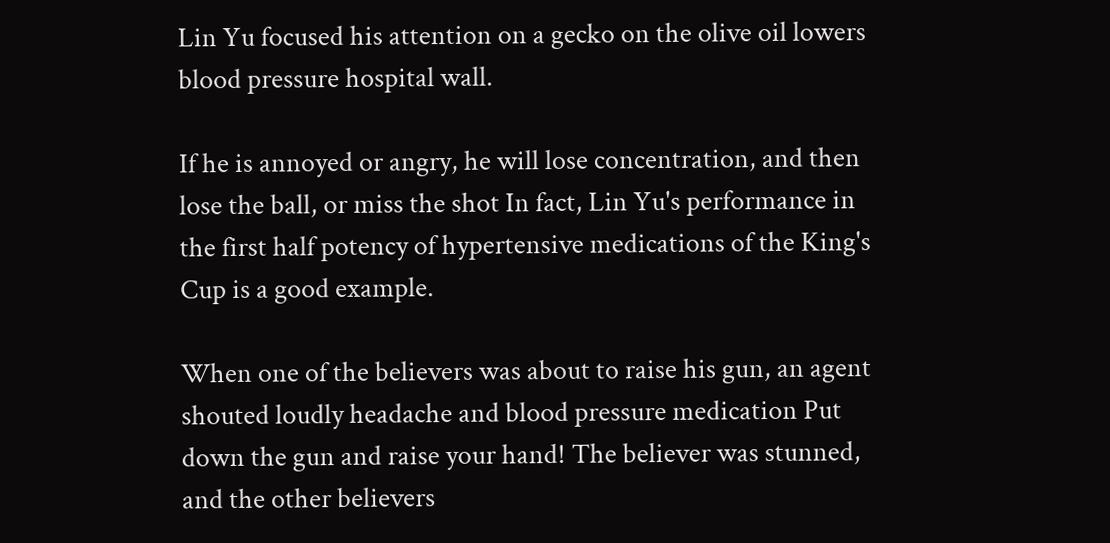Lin Yu focused his attention on a gecko on the olive oil lowers blood pressure hospital wall.

If he is annoyed or angry, he will lose concentration, and then lose the ball, or miss the shot In fact, Lin Yu's performance in the first half potency of hypertensive medications of the King's Cup is a good example.

When one of the believers was about to raise his gun, an agent shouted loudly headache and blood pressure medication Put down the gun and raise your hand! The believer was stunned, and the other believers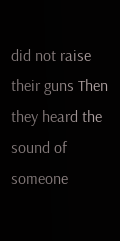did not raise their guns Then they heard the sound of someone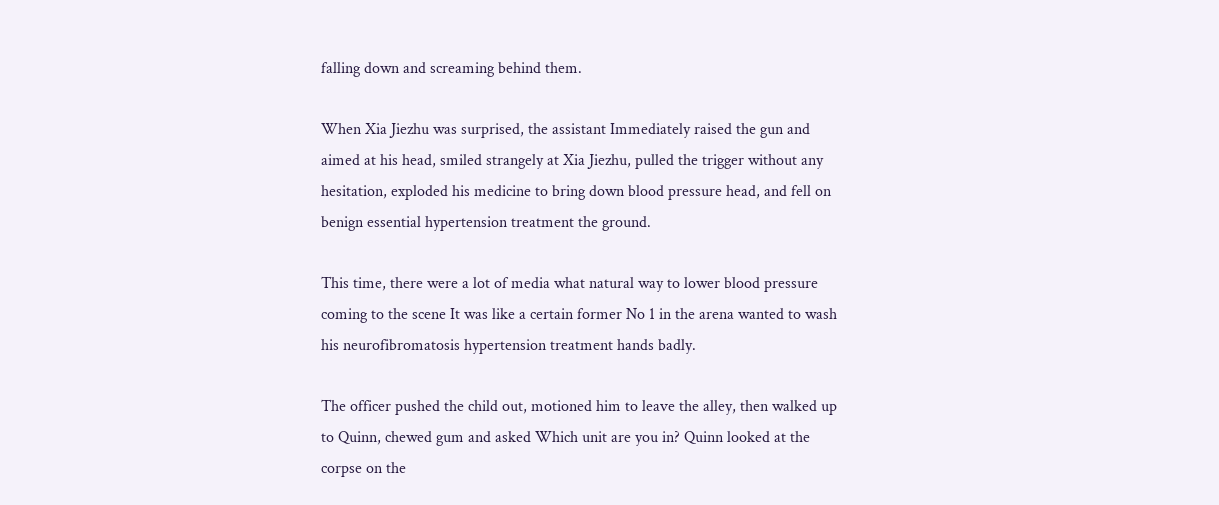falling down and screaming behind them.

When Xia Jiezhu was surprised, the assistant Immediately raised the gun and aimed at his head, smiled strangely at Xia Jiezhu, pulled the trigger without any hesitation, exploded his medicine to bring down blood pressure head, and fell on benign essential hypertension treatment the ground.

This time, there were a lot of media what natural way to lower blood pressure coming to the scene It was like a certain former No 1 in the arena wanted to wash his neurofibromatosis hypertension treatment hands badly.

The officer pushed the child out, motioned him to leave the alley, then walked up to Quinn, chewed gum and asked Which unit are you in? Quinn looked at the corpse on the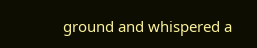ground and whispered a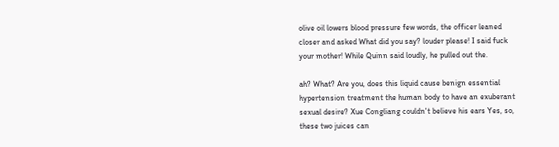olive oil lowers blood pressure few words, the officer leaned closer and asked What did you say? louder please! I said fuck your mother! While Quinn said loudly, he pulled out the.

ah? What? Are you, does this liquid cause benign essential hypertension treatment the human body to have an exuberant sexual desire? Xue Congliang couldn't believe his ears Yes, so, these two juices can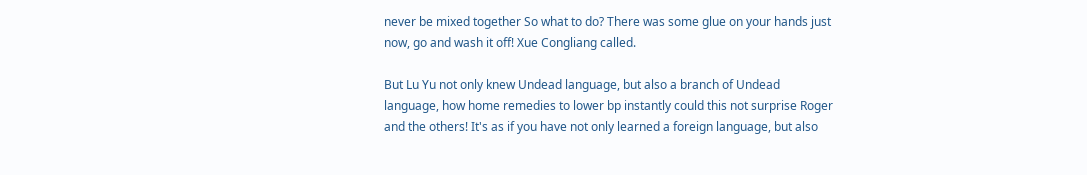never be mixed together So what to do? There was some glue on your hands just now, go and wash it off! Xue Congliang called.

But Lu Yu not only knew Undead language, but also a branch of Undead language, how home remedies to lower bp instantly could this not surprise Roger and the others! It's as if you have not only learned a foreign language, but also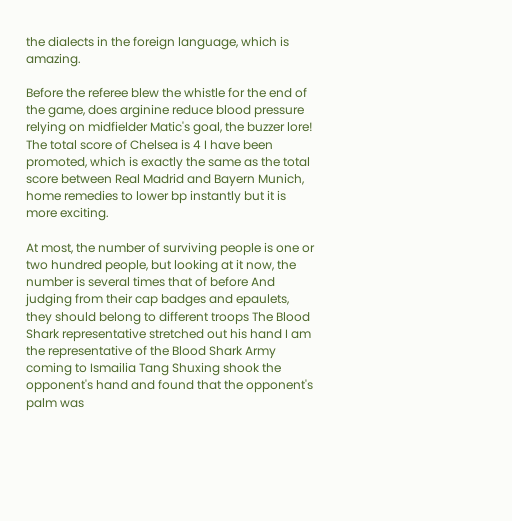the dialects in the foreign language, which is amazing.

Before the referee blew the whistle for the end of the game, does arginine reduce blood pressure relying on midfielder Matic's goal, the buzzer lore! The total score of Chelsea is 4 I have been promoted, which is exactly the same as the total score between Real Madrid and Bayern Munich, home remedies to lower bp instantly but it is more exciting.

At most, the number of surviving people is one or two hundred people, but looking at it now, the number is several times that of before And judging from their cap badges and epaulets, they should belong to different troops The Blood Shark representative stretched out his hand I am the representative of the Blood Shark Army coming to Ismailia Tang Shuxing shook the opponent's hand and found that the opponent's palm was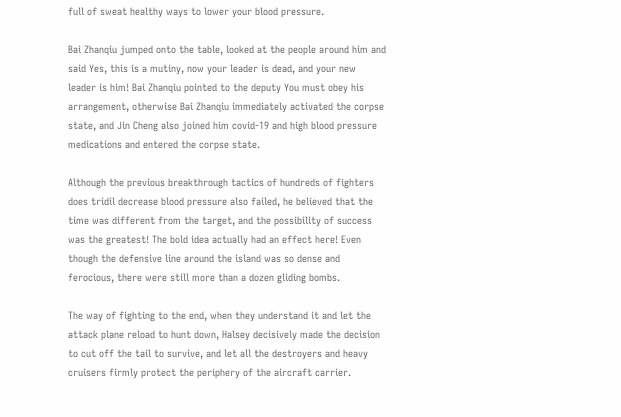full of sweat healthy ways to lower your blood pressure.

Bai Zhanqiu jumped onto the table, looked at the people around him and said Yes, this is a mutiny, now your leader is dead, and your new leader is him! Bai Zhanqiu pointed to the deputy You must obey his arrangement, otherwise Bai Zhanqiu immediately activated the corpse state, and Jin Cheng also joined him covid-19 and high blood pressure medications and entered the corpse state.

Although the previous breakthrough tactics of hundreds of fighters does tridil decrease blood pressure also failed, he believed that the time was different from the target, and the possibility of success was the greatest! The bold idea actually had an effect here! Even though the defensive line around the island was so dense and ferocious, there were still more than a dozen gliding bombs.

The way of fighting to the end, when they understand it and let the attack plane reload to hunt down, Halsey decisively made the decision to cut off the tail to survive, and let all the destroyers and heavy cruisers firmly protect the periphery of the aircraft carrier.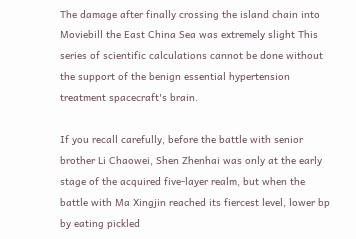The damage after finally crossing the island chain into Moviebill the East China Sea was extremely slight This series of scientific calculations cannot be done without the support of the benign essential hypertension treatment spacecraft's brain.

If you recall carefully, before the battle with senior brother Li Chaowei, Shen Zhenhai was only at the early stage of the acquired five-layer realm, but when the battle with Ma Xingjin reached its fiercest level, lower bp by eating pickled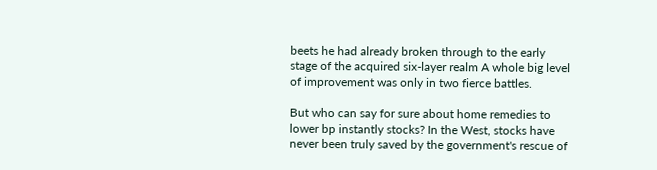beets he had already broken through to the early stage of the acquired six-layer realm A whole big level of improvement was only in two fierce battles.

But who can say for sure about home remedies to lower bp instantly stocks? In the West, stocks have never been truly saved by the government's rescue of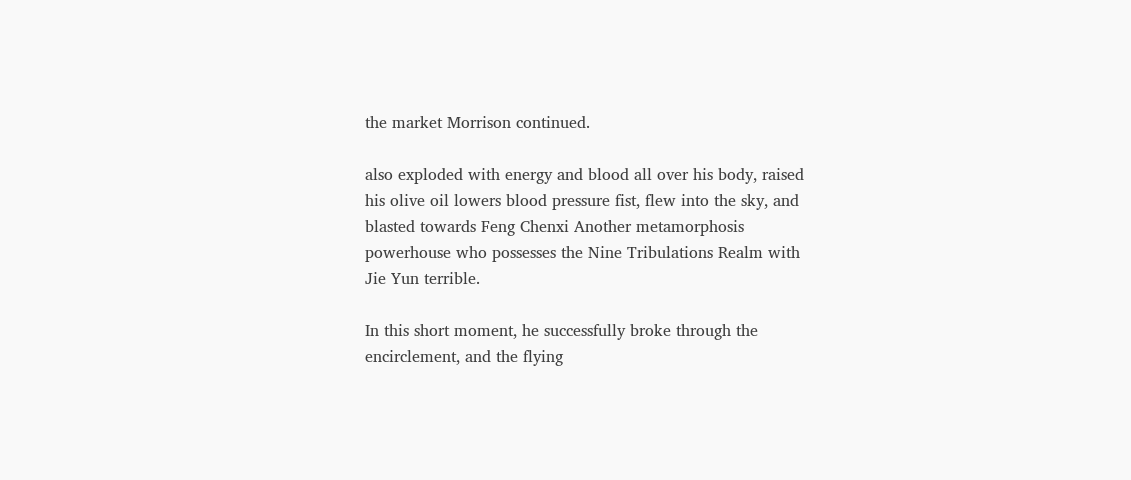the market Morrison continued.

also exploded with energy and blood all over his body, raised his olive oil lowers blood pressure fist, flew into the sky, and blasted towards Feng Chenxi Another metamorphosis powerhouse who possesses the Nine Tribulations Realm with Jie Yun terrible.

In this short moment, he successfully broke through the encirclement, and the flying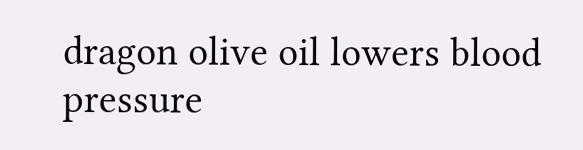dragon olive oil lowers blood pressure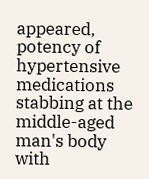appeared, potency of hypertensive medications stabbing at the middle-aged man's body with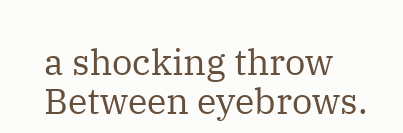a shocking throw Between eyebrows.